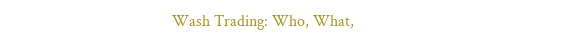Wash Trading: Who, What,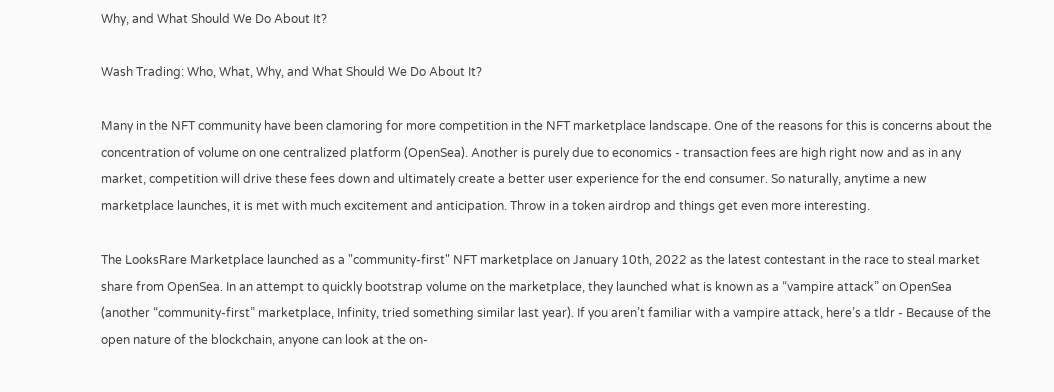Why, and What Should We Do About It?

Wash Trading: Who, What, Why, and What Should We Do About It?

Many in the NFT community have been clamoring for more competition in the NFT marketplace landscape. One of the reasons for this is concerns about the concentration of volume on one centralized platform (OpenSea). Another is purely due to economics - transaction fees are high right now and as in any market, competition will drive these fees down and ultimately create a better user experience for the end consumer. So naturally, anytime a new marketplace launches, it is met with much excitement and anticipation. Throw in a token airdrop and things get even more interesting.

The LooksRare Marketplace launched as a "community-first" NFT marketplace on January 10th, 2022 as the latest contestant in the race to steal market share from OpenSea. In an attempt to quickly bootstrap volume on the marketplace, they launched what is known as a “vampire attack” on OpenSea (another “community-first” marketplace, Infinity, tried something similar last year). If you aren’t familiar with a vampire attack, here’s a tldr - Because of the open nature of the blockchain, anyone can look at the on-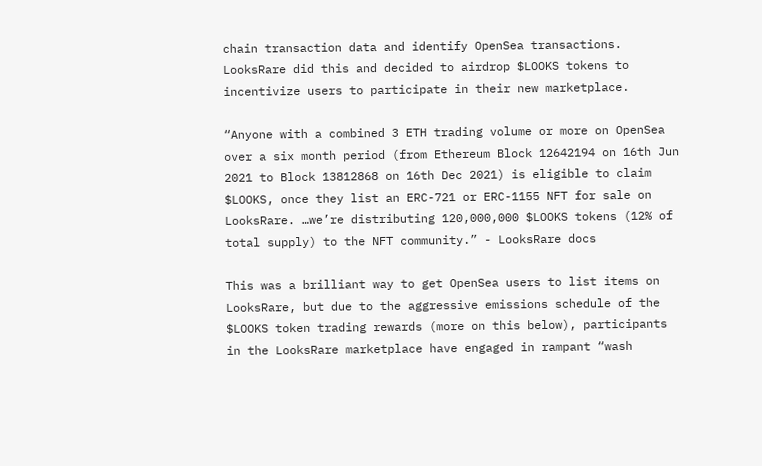chain transaction data and identify OpenSea transactions. LooksRare did this and decided to airdrop $LOOKS tokens to incentivize users to participate in their new marketplace.

“Anyone with a combined 3 ETH trading volume or more on OpenSea over a six month period (from Ethereum Block 12642194 on 16th Jun 2021 to Block 13812868 on 16th Dec 2021) is eligible to claim $LOOKS, once they list an ERC-721 or ERC-1155 NFT for sale on LooksRare. …we’re distributing 120,000,000 $LOOKS tokens (12% of total supply) to the NFT community.” - LooksRare docs

This was a brilliant way to get OpenSea users to list items on LooksRare, but due to the aggressive emissions schedule of the $LOOKS token trading rewards (more on this below), participants in the LooksRare marketplace have engaged in rampant “wash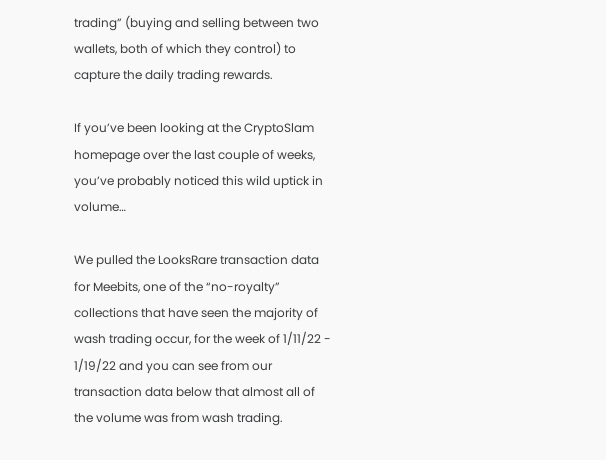trading” (buying and selling between two wallets, both of which they control) to capture the daily trading rewards.

If you’ve been looking at the CryptoSlam homepage over the last couple of weeks, you’ve probably noticed this wild uptick in volume…

We pulled the LooksRare transaction data for Meebits, one of the “no-royalty” collections that have seen the majority of wash trading occur, for the week of 1/11/22 - 1/19/22 and you can see from our transaction data below that almost all of the volume was from wash trading.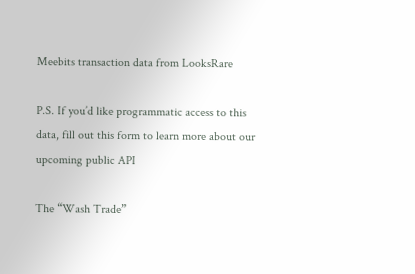Meebits transaction data from LooksRare

P.S. If you’d like programmatic access to this data, fill out this form to learn more about our upcoming public API

The “Wash Trade”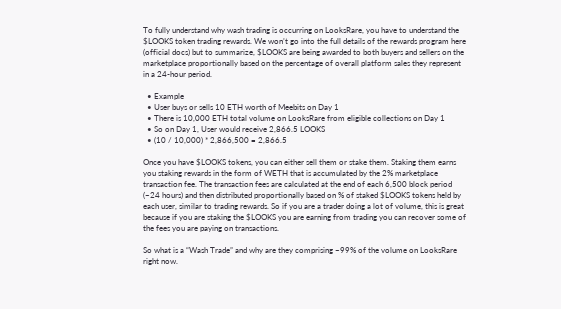To fully understand why wash trading is occurring on LooksRare, you have to understand the $LOOKS token trading rewards. We won’t go into the full details of the rewards program here (official docs) but to summarize, $LOOKS are being awarded to both buyers and sellers on the marketplace proportionally based on the percentage of overall platform sales they represent in a 24-hour period.

  • Example
  • User buys or sells 10 ETH worth of Meebits on Day 1
  • There is 10,000 ETH total volume on LooksRare from eligible collections on Day 1
  • So on Day 1, User would receive 2,866.5 LOOKS
  • (10 / 10,000) * 2,866,500 = 2,866.5

Once you have $LOOKS tokens, you can either sell them or stake them. Staking them earns you staking rewards in the form of WETH that is accumulated by the 2% marketplace transaction fee. The transaction fees are calculated at the end of each 6,500 block period (~24 hours) and then distributed proportionally based on % of staked $LOOKS tokens held by each user, similar to trading rewards. So if you are a trader doing a lot of volume, this is great because if you are staking the $LOOKS you are earning from trading you can recover some of the fees you are paying on transactions.

So what is a “Wash Trade” and why are they comprising ~99% of the volume on LooksRare right now.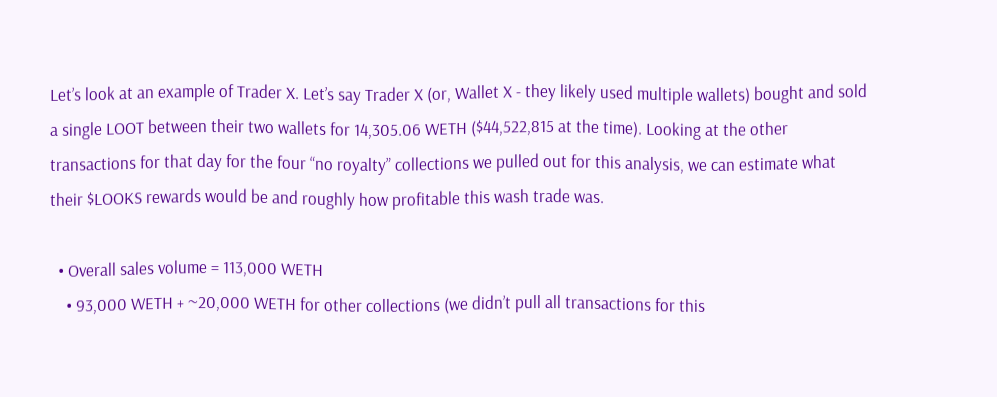Let’s look at an example of Trader X. Let’s say Trader X (or, Wallet X - they likely used multiple wallets) bought and sold a single LOOT between their two wallets for 14,305.06 WETH ($44,522,815 at the time). Looking at the other transactions for that day for the four “no royalty” collections we pulled out for this analysis, we can estimate what their $LOOKS rewards would be and roughly how profitable this wash trade was.

  • Overall sales volume = 113,000 WETH
    • 93,000 WETH + ~20,000 WETH for other collections (we didn’t pull all transactions for this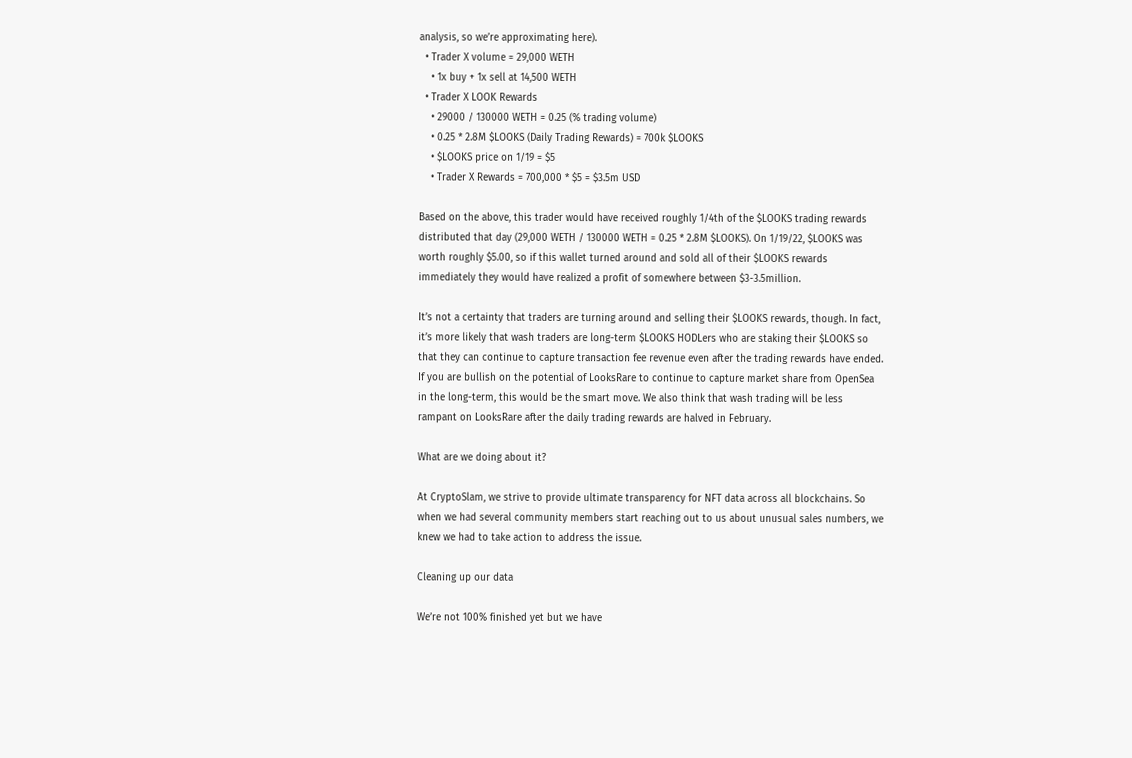analysis, so we’re approximating here).
  • Trader X volume = 29,000 WETH
    • 1x buy + 1x sell at 14,500 WETH
  • Trader X LOOK Rewards
    • 29000 / 130000 WETH = 0.25 (% trading volume)
    • 0.25 * 2.8M $LOOKS (Daily Trading Rewards) = 700k $LOOKS
    • $LOOKS price on 1/19 = $5
    • Trader X Rewards = 700,000 * $5 = $3.5m USD

Based on the above, this trader would have received roughly 1/4th of the $LOOKS trading rewards distributed that day (29,000 WETH / 130000 WETH = 0.25 * 2.8M $LOOKS). On 1/19/22, $LOOKS was worth roughly $5.00, so if this wallet turned around and sold all of their $LOOKS rewards immediately they would have realized a profit of somewhere between $3-3.5million.

It’s not a certainty that traders are turning around and selling their $LOOKS rewards, though. In fact, it’s more likely that wash traders are long-term $LOOKS HODLers who are staking their $LOOKS so that they can continue to capture transaction fee revenue even after the trading rewards have ended. If you are bullish on the potential of LooksRare to continue to capture market share from OpenSea in the long-term, this would be the smart move. We also think that wash trading will be less rampant on LooksRare after the daily trading rewards are halved in February.

What are we doing about it?

At CryptoSlam, we strive to provide ultimate transparency for NFT data across all blockchains. So when we had several community members start reaching out to us about unusual sales numbers, we knew we had to take action to address the issue.

Cleaning up our data

We’re not 100% finished yet but we have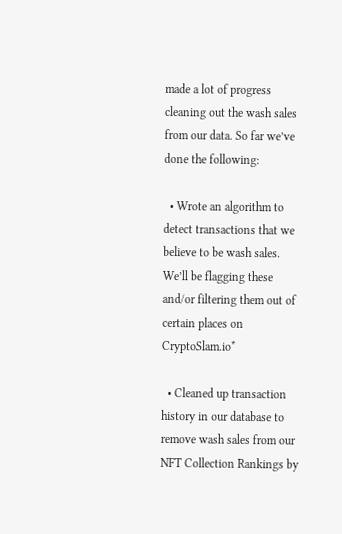made a lot of progress cleaning out the wash sales from our data. So far we’ve done the following:

  • Wrote an algorithm to detect transactions that we believe to be wash sales. We’ll be flagging these and/or filtering them out of certain places on CryptoSlam.io*

  • Cleaned up transaction history in our database to remove wash sales from our NFT Collection Rankings by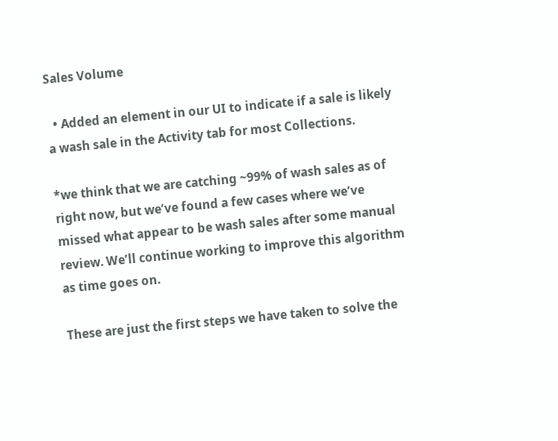Sales Volume

  • Added an element in our UI to indicate if a sale is likely a wash sale in the Activity tab for most Collections.

*we think that we are catching ~99% of wash sales as of right now, but we’ve found a few cases where we’ve missed what appear to be wash sales after some manual review. We’ll continue working to improve this algorithm as time goes on.

These are just the first steps we have taken to solve the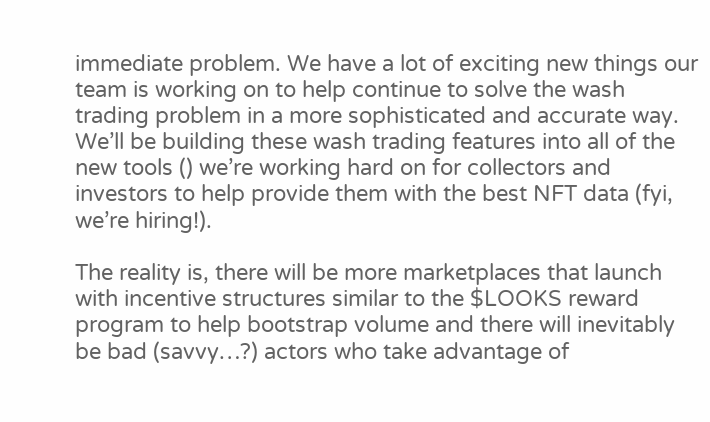immediate problem. We have a lot of exciting new things our team is working on to help continue to solve the wash trading problem in a more sophisticated and accurate way. We’ll be building these wash trading features into all of the new tools () we’re working hard on for collectors and investors to help provide them with the best NFT data (fyi, we’re hiring!).

The reality is, there will be more marketplaces that launch with incentive structures similar to the $LOOKS reward program to help bootstrap volume and there will inevitably be bad (savvy…?) actors who take advantage of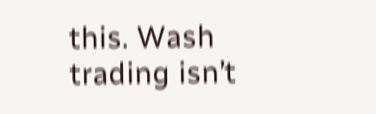this. Wash trading isn’t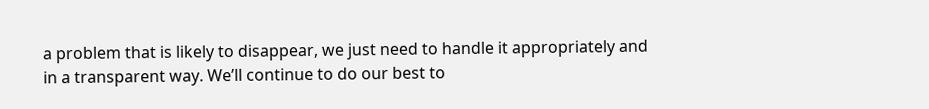a problem that is likely to disappear, we just need to handle it appropriately and in a transparent way. We’ll continue to do our best to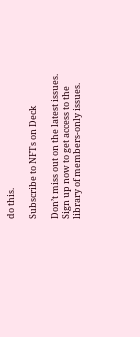do this.

Subscribe to NFTs on Deck

Don’t miss out on the latest issues. Sign up now to get access to the library of members-only issues.